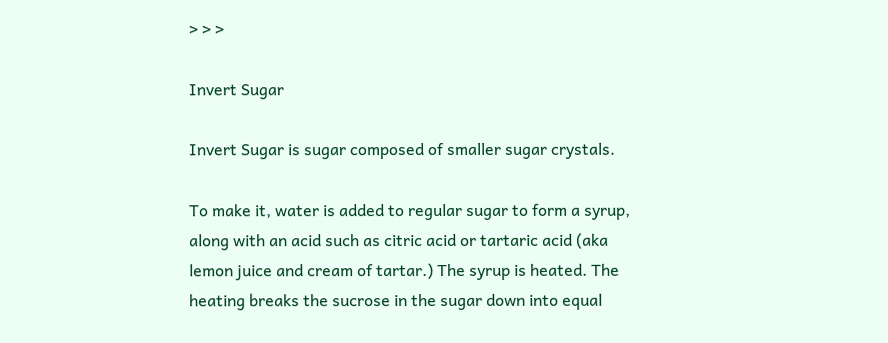> > >

Invert Sugar

Invert Sugar is sugar composed of smaller sugar crystals.

To make it, water is added to regular sugar to form a syrup, along with an acid such as citric acid or tartaric acid (aka lemon juice and cream of tartar.) The syrup is heated. The heating breaks the sucrose in the sugar down into equal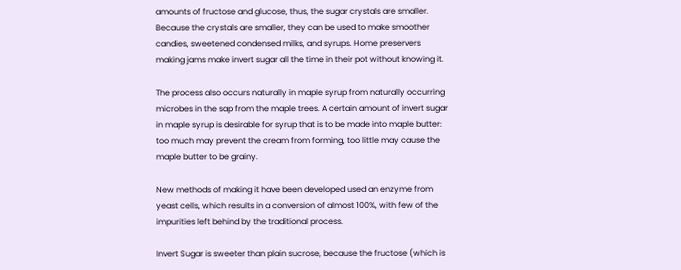amounts of fructose and glucose, thus, the sugar crystals are smaller. Because the crystals are smaller, they can be used to make smoother candies, sweetened condensed milks, and syrups. Home preservers making jams make invert sugar all the time in their pot without knowing it.

The process also occurs naturally in maple syrup from naturally occurring microbes in the sap from the maple trees. A certain amount of invert sugar in maple syrup is desirable for syrup that is to be made into maple butter: too much may prevent the cream from forming, too little may cause the maple butter to be grainy.

New methods of making it have been developed used an enzyme from yeast cells, which results in a conversion of almost 100%, with few of the impurities left behind by the traditional process.

Invert Sugar is sweeter than plain sucrose, because the fructose (which is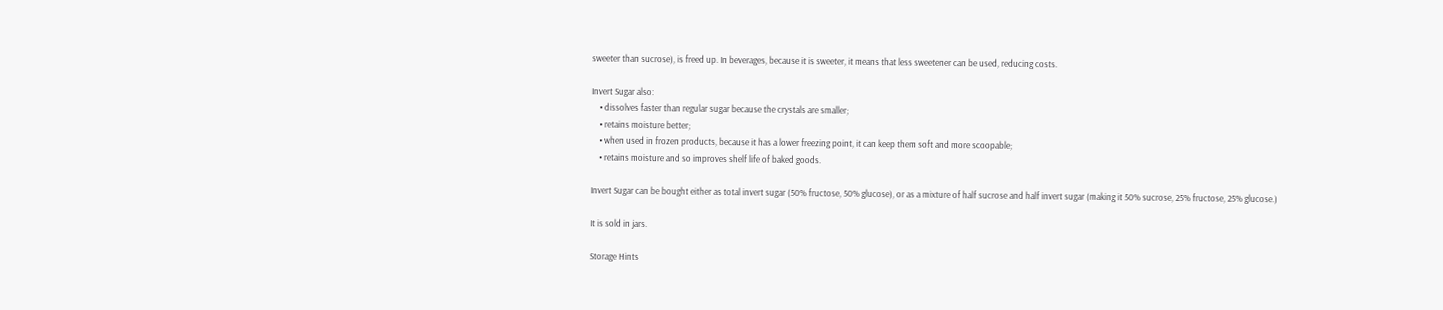sweeter than sucrose), is freed up. In beverages, because it is sweeter, it means that less sweetener can be used, reducing costs.

Invert Sugar also:
    • dissolves faster than regular sugar because the crystals are smaller;
    • retains moisture better;
    • when used in frozen products, because it has a lower freezing point, it can keep them soft and more scoopable;
    • retains moisture and so improves shelf life of baked goods.

Invert Sugar can be bought either as total invert sugar (50% fructose, 50% glucose), or as a mixture of half sucrose and half invert sugar (making it 50% sucrose, 25% fructose, 25% glucose.)

It is sold in jars.

Storage Hints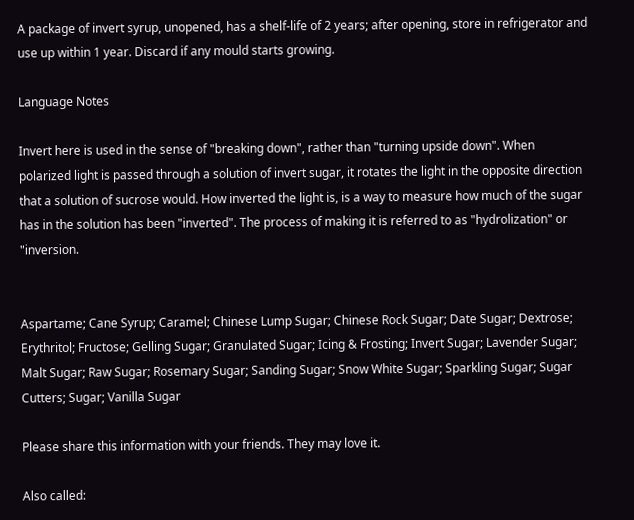A package of invert syrup, unopened, has a shelf-life of 2 years; after opening, store in refrigerator and use up within 1 year. Discard if any mould starts growing.

Language Notes

Invert here is used in the sense of "breaking down", rather than "turning upside down". When polarized light is passed through a solution of invert sugar, it rotates the light in the opposite direction that a solution of sucrose would. How inverted the light is, is a way to measure how much of the sugar has in the solution has been "inverted". The process of making it is referred to as "hydrolization" or "inversion.


Aspartame; Cane Syrup; Caramel; Chinese Lump Sugar; Chinese Rock Sugar; Date Sugar; Dextrose; Erythritol; Fructose; Gelling Sugar; Granulated Sugar; Icing & Frosting; Invert Sugar; Lavender Sugar; Malt Sugar; Raw Sugar; Rosemary Sugar; Sanding Sugar; Snow White Sugar; Sparkling Sugar; Sugar Cutters; Sugar; Vanilla Sugar

Please share this information with your friends. They may love it.

Also called: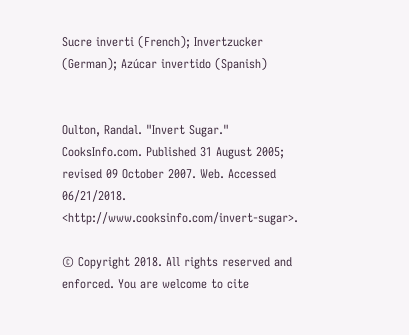Sucre inverti (French); Invertzucker (German); Azúcar invertido (Spanish)


Oulton, Randal. "Invert Sugar." CooksInfo.com. Published 31 August 2005; revised 09 October 2007. Web. Accessed 06/21/2018. <http://www.cooksinfo.com/invert-sugar>.

© Copyright 2018. All rights reserved and enforced. You are welcome to cite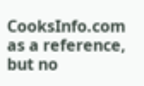CooksInfo.com as a reference, but no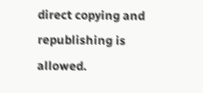direct copying and republishing is allowed.